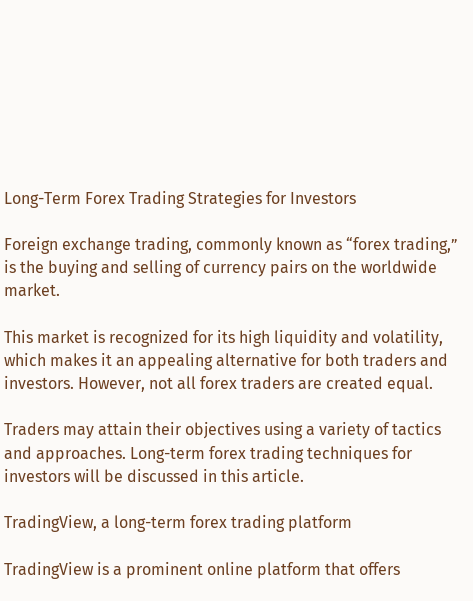Long-Term Forex Trading Strategies for Investors

Foreign exchange trading, commonly known as “forex trading,” is the buying and selling of currency pairs on the worldwide market.

This market is recognized for its high liquidity and volatility, which makes it an appealing alternative for both traders and investors. However, not all forex traders are created equal.

Traders may attain their objectives using a variety of tactics and approaches. Long-term forex trading techniques for investors will be discussed in this article.

TradingView, a long-term forex trading platform

TradingView is a prominent online platform that offers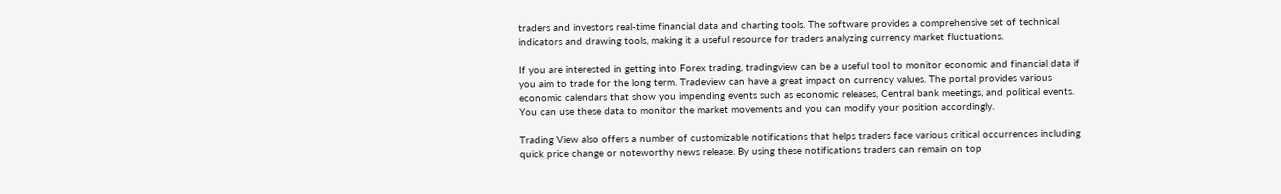traders and investors real-time financial data and charting tools. The software provides a comprehensive set of technical indicators and drawing tools, making it a useful resource for traders analyzing currency market fluctuations.

If you are interested in getting into Forex trading, tradingview can be a useful tool to monitor economic and financial data if you aim to trade for the long term. Tradeview can have a great impact on currency values. The portal provides various economic calendars that show you impending events such as economic releases, Central bank meetings, and political events. You can use these data to monitor the market movements and you can modify your position accordingly.

Trading View also offers a number of customizable notifications that helps traders face various critical occurrences including quick price change or noteworthy news release. By using these notifications traders can remain on top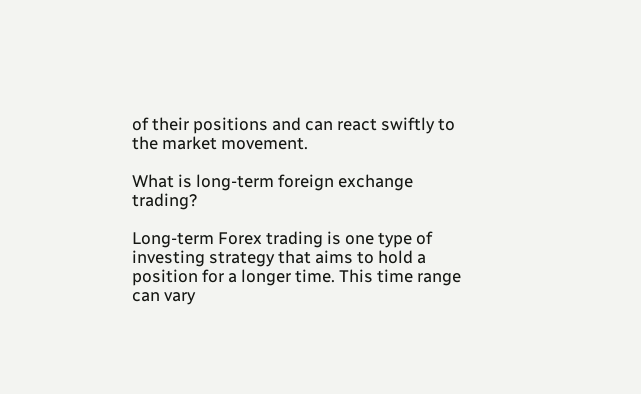of their positions and can react swiftly to the market movement.

What is long-term foreign exchange trading?

Long-term Forex trading is one type of investing strategy that aims to hold a position for a longer time. This time range can vary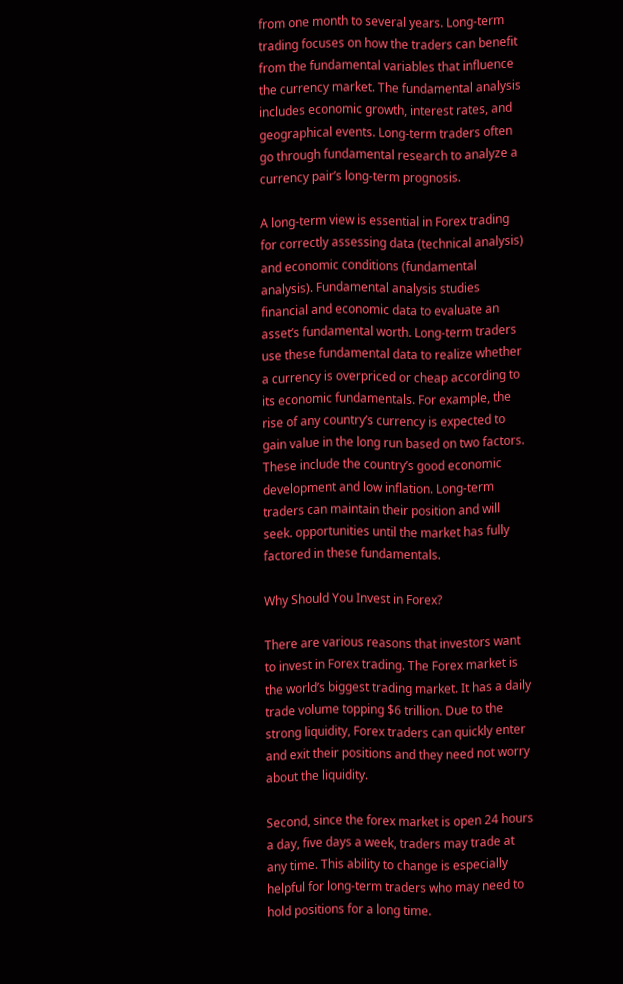from one month to several years. Long-term trading focuses on how the traders can benefit from the fundamental variables that influence the currency market. The fundamental analysis includes economic growth, interest rates, and geographical events. Long-term traders often go through fundamental research to analyze a currency pair’s long-term prognosis.

A long-term view is essential in Forex trading for correctly assessing data (technical analysis) and economic conditions (fundamental analysis). Fundamental analysis studies financial and economic data to evaluate an asset’s fundamental worth. Long-term traders use these fundamental data to realize whether a currency is overpriced or cheap according to its economic fundamentals. For example, the rise of any country’s currency is expected to gain value in the long run based on two factors. These include the country’s good economic development and low inflation. Long-term traders can maintain their position and will seek. opportunities until the market has fully factored in these fundamentals.

Why Should You Invest in Forex?

There are various reasons that investors want to invest in Forex trading. The Forex market is the world’s biggest trading market. It has a daily trade volume topping $6 trillion. Due to the strong liquidity, Forex traders can quickly enter and exit their positions and they need not worry about the liquidity.

Second, since the forex market is open 24 hours a day, five days a week, traders may trade at any time. This ability to change is especially helpful for long-term traders who may need to hold positions for a long time.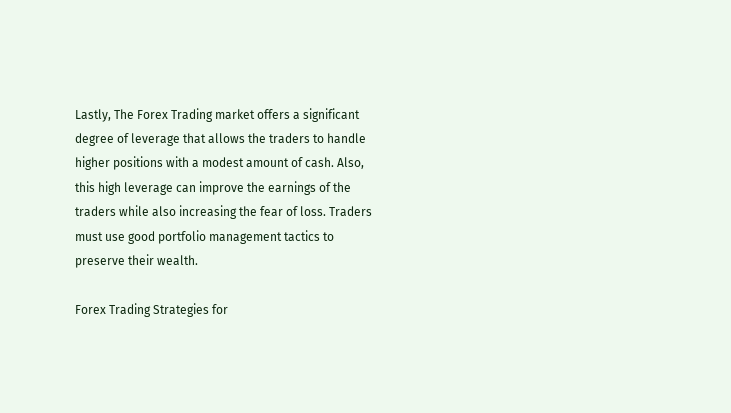Lastly, The Forex Trading market offers a significant degree of leverage that allows the traders to handle higher positions with a modest amount of cash. Also, this high leverage can improve the earnings of the traders while also increasing the fear of loss. Traders must use good portfolio management tactics to preserve their wealth.

Forex Trading Strategies for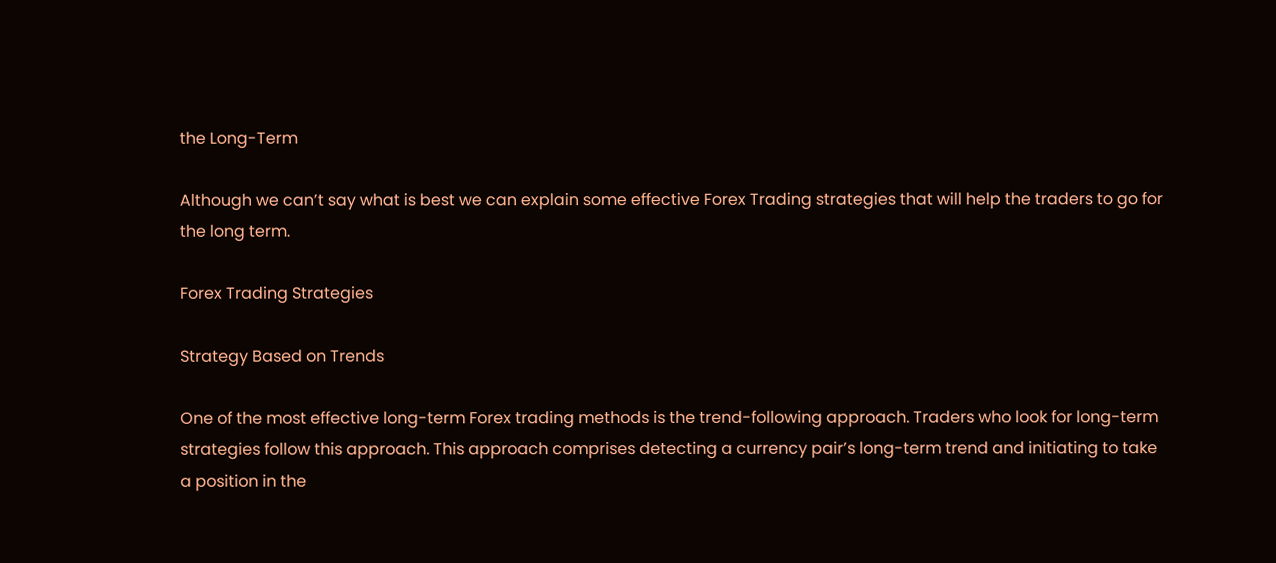the Long-Term

Although we can’t say what is best we can explain some effective Forex Trading strategies that will help the traders to go for the long term.

Forex Trading Strategies

Strategy Based on Trends

One of the most effective long-term Forex trading methods is the trend-following approach. Traders who look for long-term strategies follow this approach. This approach comprises detecting a currency pair’s long-term trend and initiating to take a position in the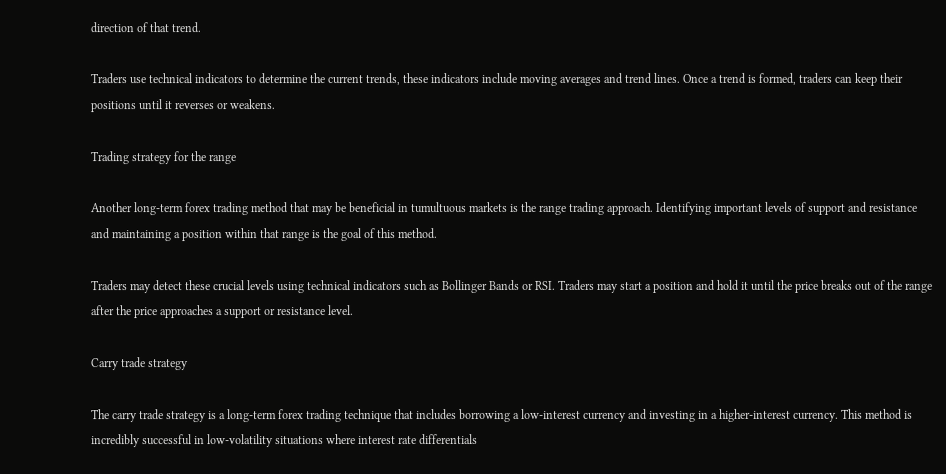direction of that trend.

Traders use technical indicators to determine the current trends, these indicators include moving averages and trend lines. Once a trend is formed, traders can keep their positions until it reverses or weakens.

Trading strategy for the range

Another long-term forex trading method that may be beneficial in tumultuous markets is the range trading approach. Identifying important levels of support and resistance and maintaining a position within that range is the goal of this method.

Traders may detect these crucial levels using technical indicators such as Bollinger Bands or RSI. Traders may start a position and hold it until the price breaks out of the range after the price approaches a support or resistance level.

Carry trade strategy

The carry trade strategy is a long-term forex trading technique that includes borrowing a low-interest currency and investing in a higher-interest currency. This method is incredibly successful in low-volatility situations where interest rate differentials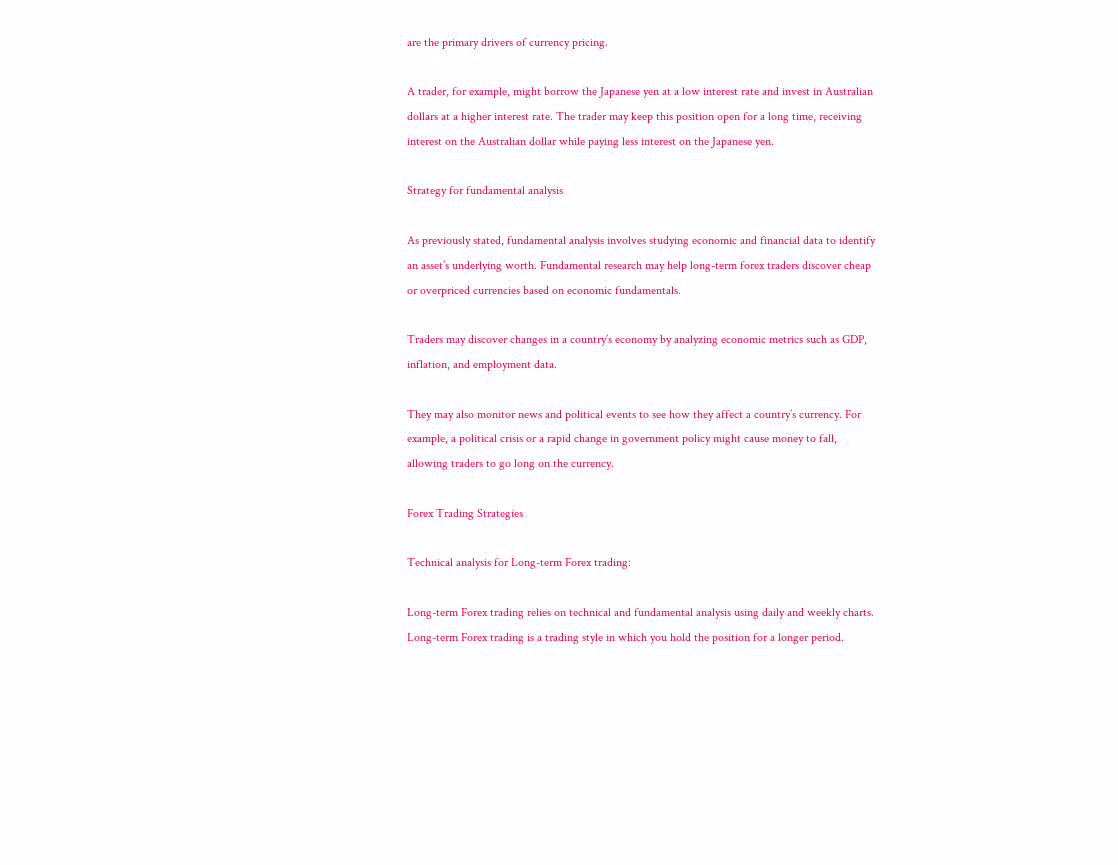are the primary drivers of currency pricing.

A trader, for example, might borrow the Japanese yen at a low interest rate and invest in Australian dollars at a higher interest rate. The trader may keep this position open for a long time, receiving interest on the Australian dollar while paying less interest on the Japanese yen.

Strategy for fundamental analysis

As previously stated, fundamental analysis involves studying economic and financial data to identify an asset’s underlying worth. Fundamental research may help long-term forex traders discover cheap or overpriced currencies based on economic fundamentals.

Traders may discover changes in a country’s economy by analyzing economic metrics such as GDP, inflation, and employment data.

They may also monitor news and political events to see how they affect a country’s currency. For example, a political crisis or a rapid change in government policy might cause money to fall, allowing traders to go long on the currency.

Forex Trading Strategies

Technical analysis for Long-term Forex trading:

Long-term Forex trading relies on technical and fundamental analysis using daily and weekly charts. Long-term Forex trading is a trading style in which you hold the position for a longer period.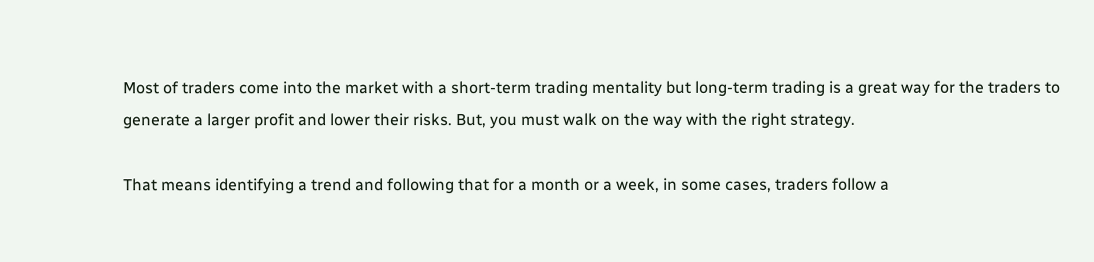Most of traders come into the market with a short-term trading mentality but long-term trading is a great way for the traders to generate a larger profit and lower their risks. But, you must walk on the way with the right strategy.

That means identifying a trend and following that for a month or a week, in some cases, traders follow a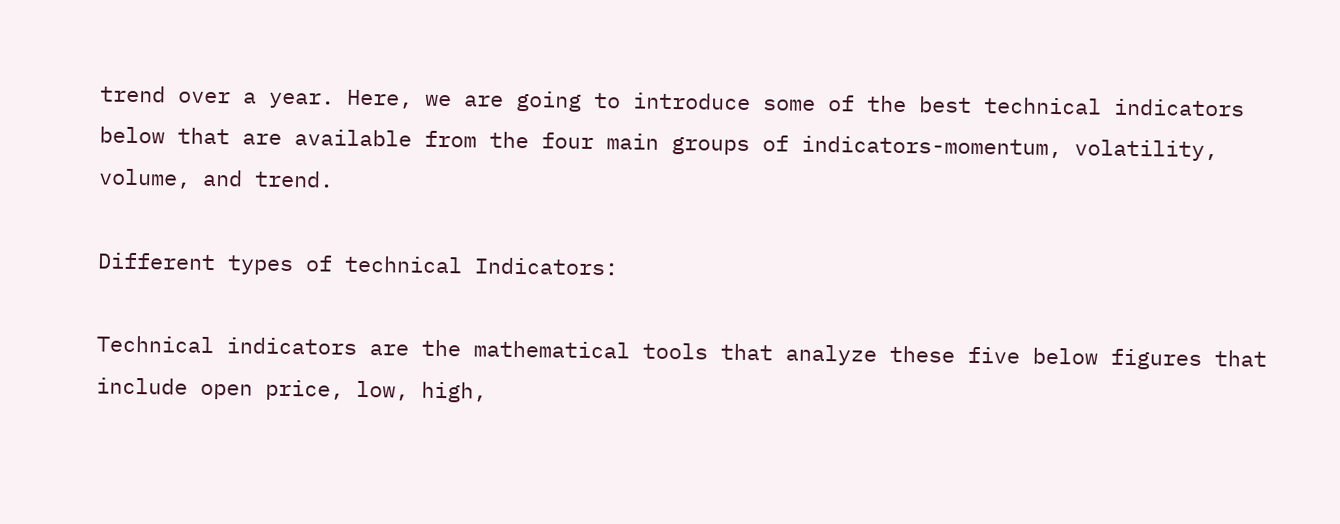trend over a year. Here, we are going to introduce some of the best technical indicators below that are available from the four main groups of indicators-momentum, volatility, volume, and trend.

Different types of technical Indicators:

Technical indicators are the mathematical tools that analyze these five below figures that include open price, low, high,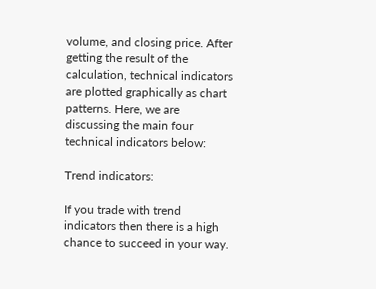volume, and closing price. After getting the result of the calculation, technical indicators are plotted graphically as chart patterns. Here, we are discussing the main four technical indicators below:

Trend indicators:

If you trade with trend indicators then there is a high chance to succeed in your way.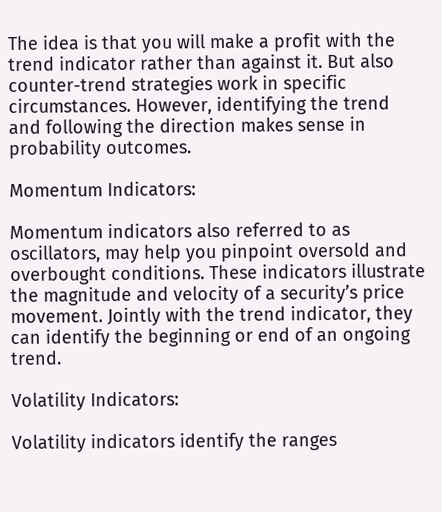The idea is that you will make a profit with the trend indicator rather than against it. But also counter-trend strategies work in specific circumstances. However, identifying the trend and following the direction makes sense in probability outcomes.

Momentum Indicators:

Momentum indicators also referred to as oscillators, may help you pinpoint oversold and overbought conditions. These indicators illustrate the magnitude and velocity of a security’s price movement. Jointly with the trend indicator, they can identify the beginning or end of an ongoing trend.

Volatility Indicators:

Volatility indicators identify the ranges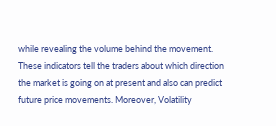while revealing the volume behind the movement. These indicators tell the traders about which direction the market is going on at present and also can predict future price movements. Moreover, Volatility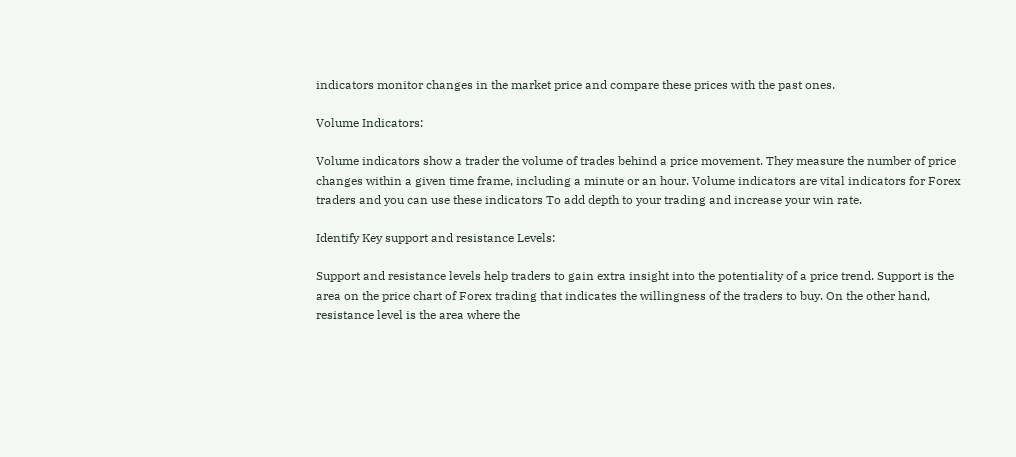indicators monitor changes in the market price and compare these prices with the past ones.

Volume Indicators:

Volume indicators show a trader the volume of trades behind a price movement. They measure the number of price changes within a given time frame, including a minute or an hour. Volume indicators are vital indicators for Forex traders and you can use these indicators To add depth to your trading and increase your win rate.

Identify Key support and resistance Levels:

Support and resistance levels help traders to gain extra insight into the potentiality of a price trend. Support is the area on the price chart of Forex trading that indicates the willingness of the traders to buy. On the other hand, resistance level is the area where the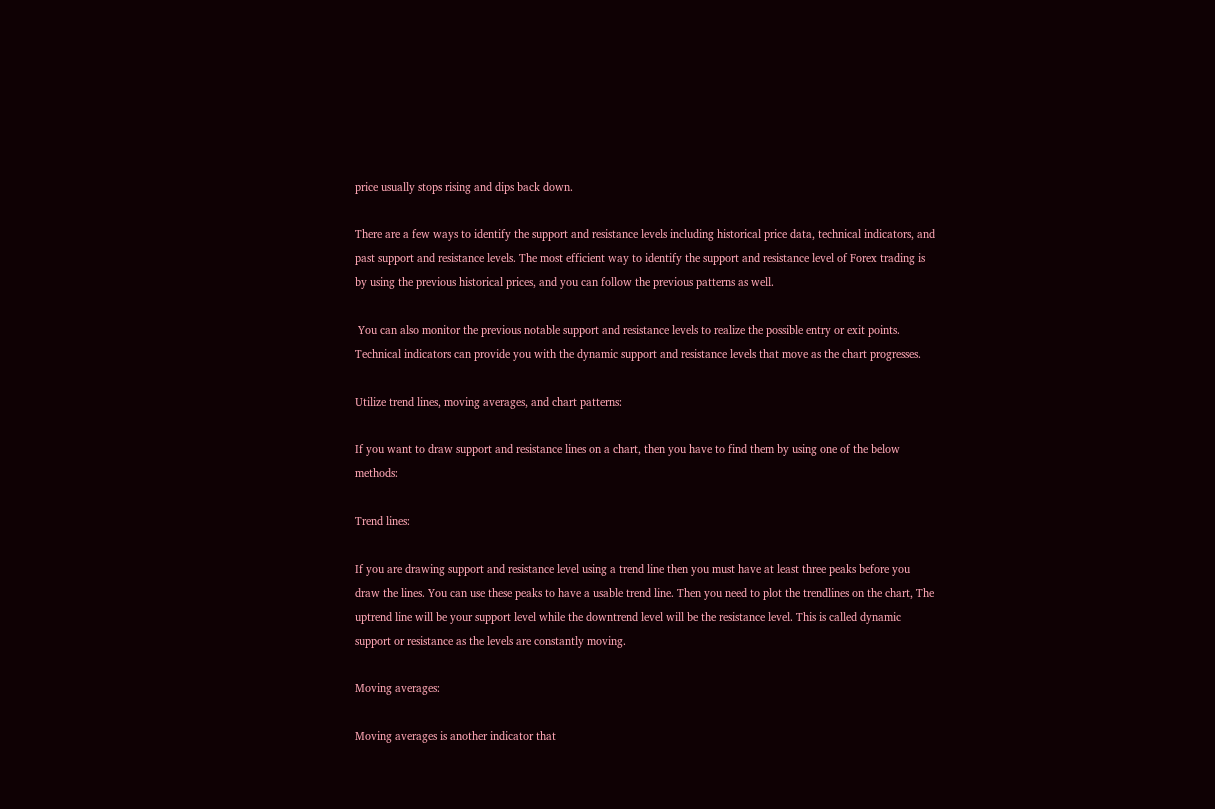price usually stops rising and dips back down.

There are a few ways to identify the support and resistance levels including historical price data, technical indicators, and past support and resistance levels. The most efficient way to identify the support and resistance level of Forex trading is by using the previous historical prices, and you can follow the previous patterns as well.

 You can also monitor the previous notable support and resistance levels to realize the possible entry or exit points. Technical indicators can provide you with the dynamic support and resistance levels that move as the chart progresses.

Utilize trend lines, moving averages, and chart patterns:

If you want to draw support and resistance lines on a chart, then you have to find them by using one of the below methods:

Trend lines:

If you are drawing support and resistance level using a trend line then you must have at least three peaks before you draw the lines. You can use these peaks to have a usable trend line. Then you need to plot the trendlines on the chart, The uptrend line will be your support level while the downtrend level will be the resistance level. This is called dynamic support or resistance as the levels are constantly moving.

Moving averages:

Moving averages is another indicator that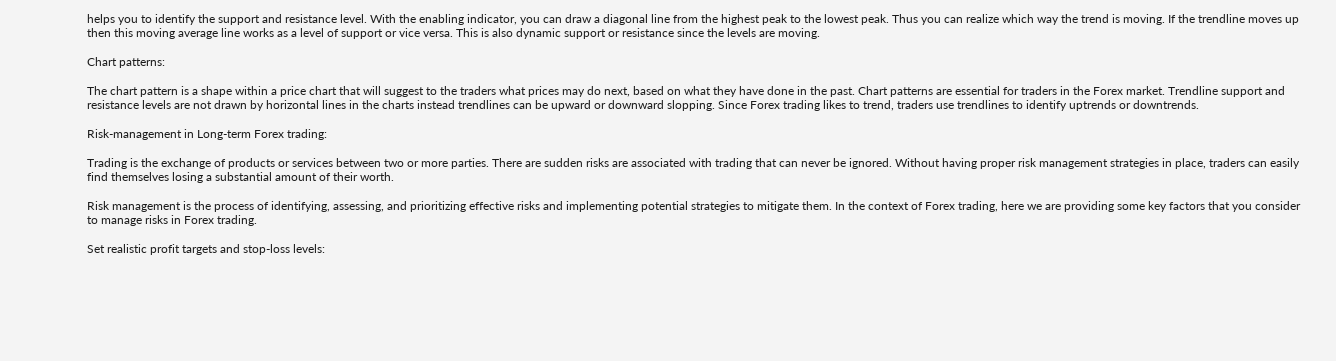helps you to identify the support and resistance level. With the enabling indicator, you can draw a diagonal line from the highest peak to the lowest peak. Thus you can realize which way the trend is moving. If the trendline moves up then this moving average line works as a level of support or vice versa. This is also dynamic support or resistance since the levels are moving.

Chart patterns:

The chart pattern is a shape within a price chart that will suggest to the traders what prices may do next, based on what they have done in the past. Chart patterns are essential for traders in the Forex market. Trendline support and resistance levels are not drawn by horizontal lines in the charts instead trendlines can be upward or downward slopping. Since Forex trading likes to trend, traders use trendlines to identify uptrends or downtrends.

Risk-management in Long-term Forex trading:

Trading is the exchange of products or services between two or more parties. There are sudden risks are associated with trading that can never be ignored. Without having proper risk management strategies in place, traders can easily find themselves losing a substantial amount of their worth.

Risk management is the process of identifying, assessing, and prioritizing effective risks and implementing potential strategies to mitigate them. In the context of Forex trading, here we are providing some key factors that you consider to manage risks in Forex trading.

Set realistic profit targets and stop-loss levels: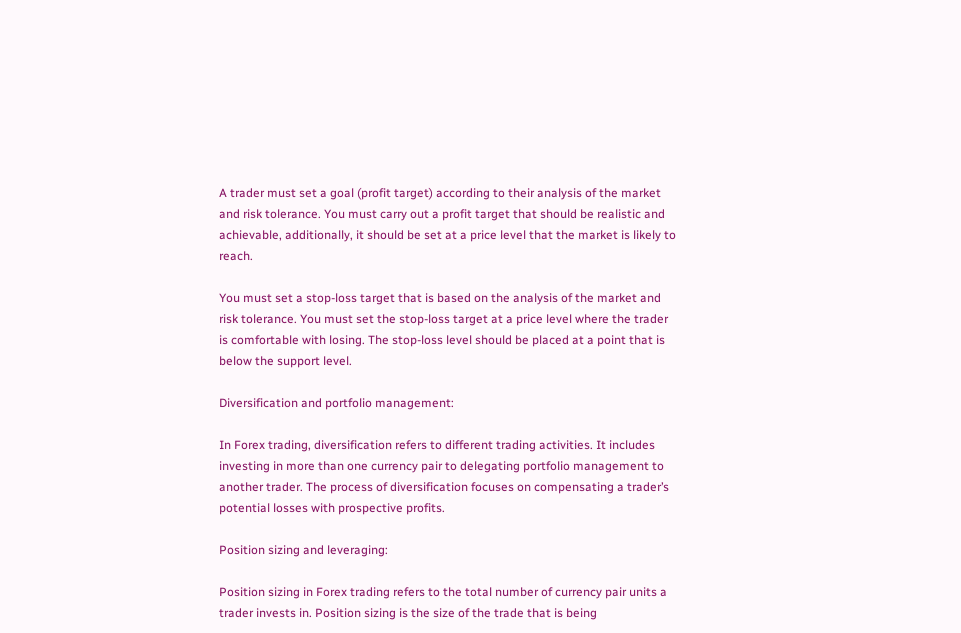A trader must set a goal (profit target) according to their analysis of the market and risk tolerance. You must carry out a profit target that should be realistic and achievable, additionally, it should be set at a price level that the market is likely to reach.

You must set a stop-loss target that is based on the analysis of the market and risk tolerance. You must set the stop-loss target at a price level where the trader is comfortable with losing. The stop-loss level should be placed at a point that is below the support level.

Diversification and portfolio management:

In Forex trading, diversification refers to different trading activities. It includes investing in more than one currency pair to delegating portfolio management to another trader. The process of diversification focuses on compensating a trader’s potential losses with prospective profits.

Position sizing and leveraging:

Position sizing in Forex trading refers to the total number of currency pair units a trader invests in. Position sizing is the size of the trade that is being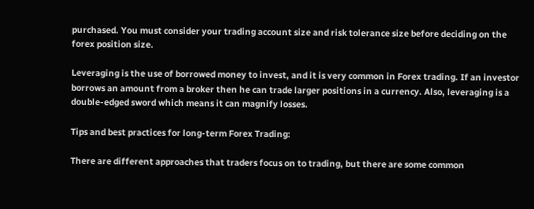purchased. You must consider your trading account size and risk tolerance size before deciding on the forex position size.

Leveraging is the use of borrowed money to invest, and it is very common in Forex trading. If an investor borrows an amount from a broker then he can trade larger positions in a currency. Also, leveraging is a double-edged sword which means it can magnify losses.

Tips and best practices for long-term Forex Trading:

There are different approaches that traders focus on to trading, but there are some common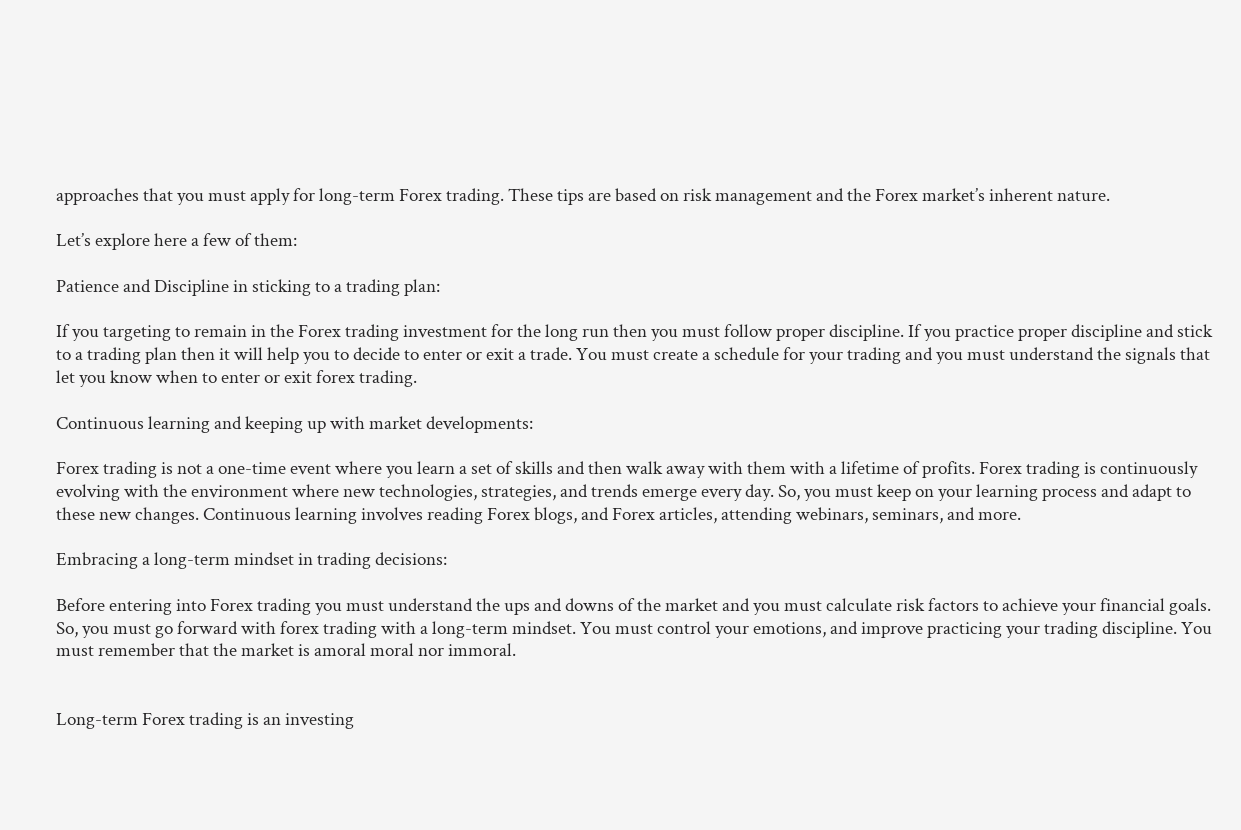approaches that you must apply for long-term Forex trading. These tips are based on risk management and the Forex market’s inherent nature.

Let’s explore here a few of them:

Patience and Discipline in sticking to a trading plan:

If you targeting to remain in the Forex trading investment for the long run then you must follow proper discipline. If you practice proper discipline and stick to a trading plan then it will help you to decide to enter or exit a trade. You must create a schedule for your trading and you must understand the signals that let you know when to enter or exit forex trading.

Continuous learning and keeping up with market developments:

Forex trading is not a one-time event where you learn a set of skills and then walk away with them with a lifetime of profits. Forex trading is continuously evolving with the environment where new technologies, strategies, and trends emerge every day. So, you must keep on your learning process and adapt to these new changes. Continuous learning involves reading Forex blogs, and Forex articles, attending webinars, seminars, and more.

Embracing a long-term mindset in trading decisions:

Before entering into Forex trading you must understand the ups and downs of the market and you must calculate risk factors to achieve your financial goals. So, you must go forward with forex trading with a long-term mindset. You must control your emotions, and improve practicing your trading discipline. You must remember that the market is amoral moral nor immoral.


Long-term Forex trading is an investing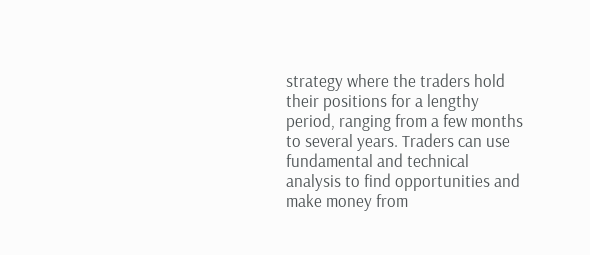strategy where the traders hold their positions for a lengthy period, ranging from a few months to several years. Traders can use fundamental and technical analysis to find opportunities and make money from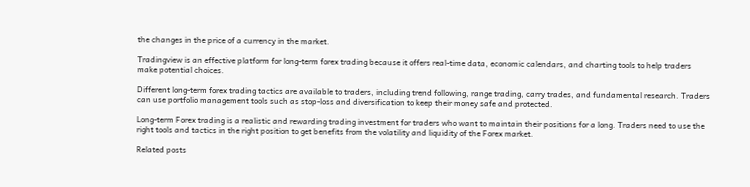the changes in the price of a currency in the market.

Tradingview is an effective platform for long-term forex trading because it offers real-time data, economic calendars, and charting tools to help traders make potential choices.

Different long-term forex trading tactics are available to traders, including trend following, range trading, carry trades, and fundamental research. Traders can use portfolio management tools such as stop-loss and diversification to keep their money safe and protected.

Long-term Forex trading is a realistic and rewarding trading investment for traders who want to maintain their positions for a long. Traders need to use the right tools and tactics in the right position to get benefits from the volatility and liquidity of the Forex market.

Related posts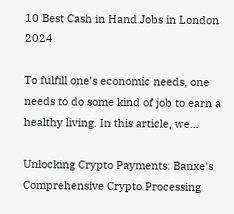10 Best Cash in Hand Jobs in London 2024

To fulfill one’s economic needs, one needs to do some kind of job to earn a healthy living. In this article, we…

Unlocking Crypto Payments: Banxe's Comprehensive Crypto Processing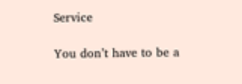Service

You don’t have to be a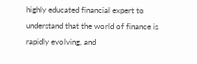highly educated financial expert to understand that the world of finance is rapidly evolving, and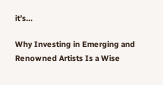it’s…

Why Investing in Emerging and Renowned Artists Is a Wise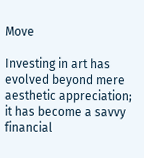Move

Investing in art has evolved beyond mere aesthetic appreciation; it has become a savvy financial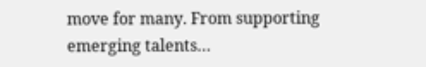move for many. From supporting emerging talents…